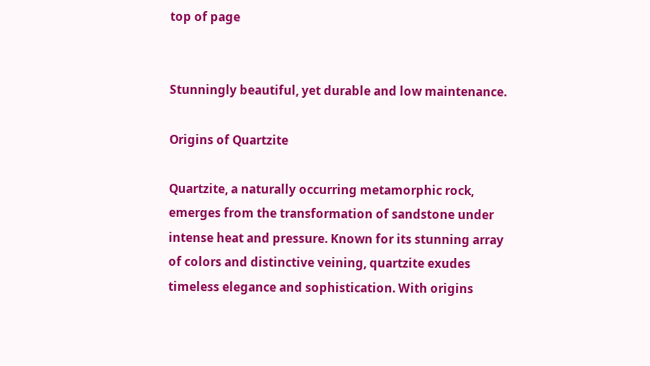top of page


Stunningly beautiful, yet durable and low maintenance.

Origins of Quartzite

Quartzite, a naturally occurring metamorphic rock, emerges from the transformation of sandstone under intense heat and pressure. Known for its stunning array of colors and distinctive veining, quartzite exudes timeless elegance and sophistication. With origins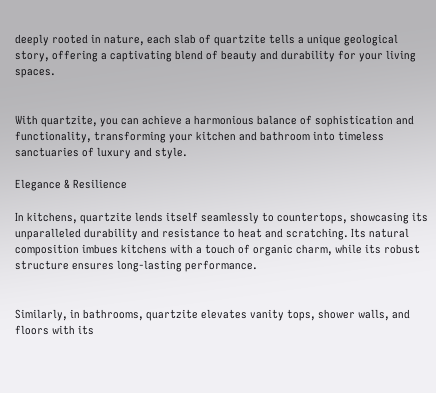deeply rooted in nature, each slab of quartzite tells a unique geological story, offering a captivating blend of beauty and durability for your living spaces.


With quartzite, you can achieve a harmonious balance of sophistication and functionality, transforming your kitchen and bathroom into timeless sanctuaries of luxury and style.

Elegance & Resilience

In kitchens, quartzite lends itself seamlessly to countertops, showcasing its unparalleled durability and resistance to heat and scratching. Its natural composition imbues kitchens with a touch of organic charm, while its robust structure ensures long-lasting performance.


Similarly, in bathrooms, quartzite elevates vanity tops, shower walls, and floors with its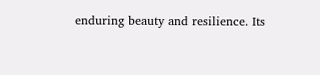enduring beauty and resilience. Its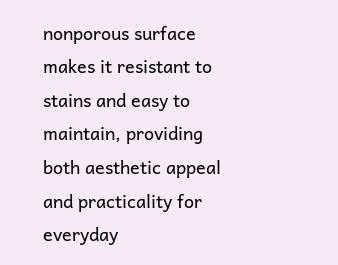nonporous surface makes it resistant to stains and easy to maintain, providing both aesthetic appeal and practicality for everyday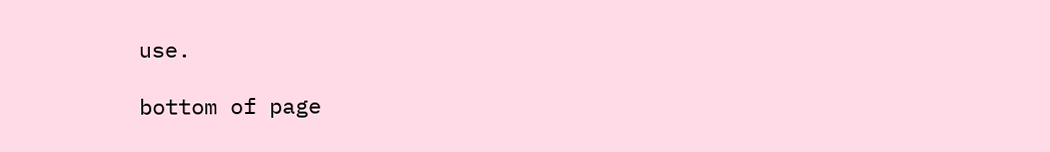use.

bottom of page